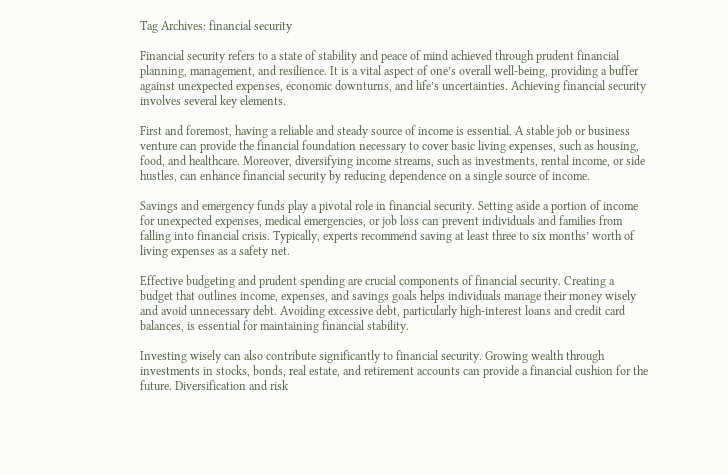Tag Archives: financial security

Financial security refers to a state of stability and peace of mind achieved through prudent financial planning, management, and resilience. It is a vital aspect of one’s overall well-being, providing a buffer against unexpected expenses, economic downturns, and life’s uncertainties. Achieving financial security involves several key elements.

First and foremost, having a reliable and steady source of income is essential. A stable job or business venture can provide the financial foundation necessary to cover basic living expenses, such as housing, food, and healthcare. Moreover, diversifying income streams, such as investments, rental income, or side hustles, can enhance financial security by reducing dependence on a single source of income.

Savings and emergency funds play a pivotal role in financial security. Setting aside a portion of income for unexpected expenses, medical emergencies, or job loss can prevent individuals and families from falling into financial crisis. Typically, experts recommend saving at least three to six months’ worth of living expenses as a safety net.

Effective budgeting and prudent spending are crucial components of financial security. Creating a budget that outlines income, expenses, and savings goals helps individuals manage their money wisely and avoid unnecessary debt. Avoiding excessive debt, particularly high-interest loans and credit card balances, is essential for maintaining financial stability.

Investing wisely can also contribute significantly to financial security. Growing wealth through investments in stocks, bonds, real estate, and retirement accounts can provide a financial cushion for the future. Diversification and risk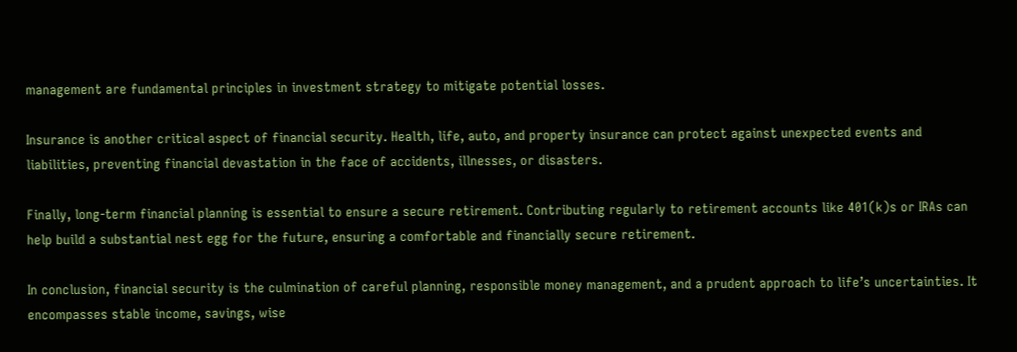management are fundamental principles in investment strategy to mitigate potential losses.

Insurance is another critical aspect of financial security. Health, life, auto, and property insurance can protect against unexpected events and liabilities, preventing financial devastation in the face of accidents, illnesses, or disasters.

Finally, long-term financial planning is essential to ensure a secure retirement. Contributing regularly to retirement accounts like 401(k)s or IRAs can help build a substantial nest egg for the future, ensuring a comfortable and financially secure retirement.

In conclusion, financial security is the culmination of careful planning, responsible money management, and a prudent approach to life’s uncertainties. It encompasses stable income, savings, wise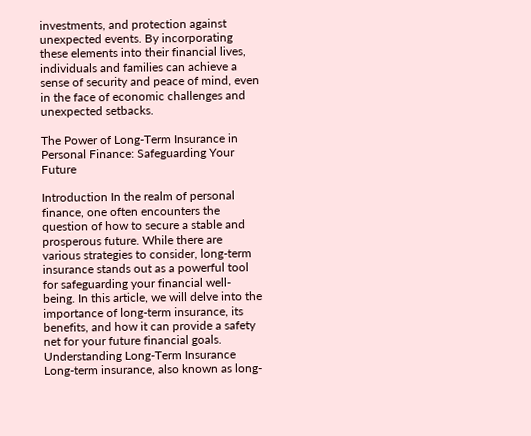investments, and protection against unexpected events. By incorporating these elements into their financial lives, individuals and families can achieve a sense of security and peace of mind, even in the face of economic challenges and unexpected setbacks.

The Power of Long-Term Insurance in Personal Finance: Safeguarding Your Future

Introduction In the realm of personal finance, one often encounters the question of how to secure a stable and prosperous future. While there are various strategies to consider, long-term insurance stands out as a powerful tool for safeguarding your financial well-being. In this article, we will delve into the importance of long-term insurance, its benefits, and how it can provide a safety net for your future financial goals. Understanding Long-Term Insurance Long-term insurance, also known as long-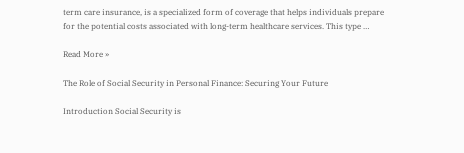term care insurance, is a specialized form of coverage that helps individuals prepare for the potential costs associated with long-term healthcare services. This type …

Read More »

The Role of Social Security in Personal Finance: Securing Your Future

Introduction Social Security is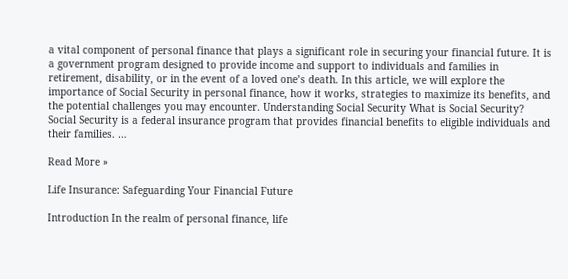a vital component of personal finance that plays a significant role in securing your financial future. It is a government program designed to provide income and support to individuals and families in retirement, disability, or in the event of a loved one’s death. In this article, we will explore the importance of Social Security in personal finance, how it works, strategies to maximize its benefits, and the potential challenges you may encounter. Understanding Social Security What is Social Security? Social Security is a federal insurance program that provides financial benefits to eligible individuals and their families. …

Read More »

Life Insurance: Safeguarding Your Financial Future

Introduction In the realm of personal finance, life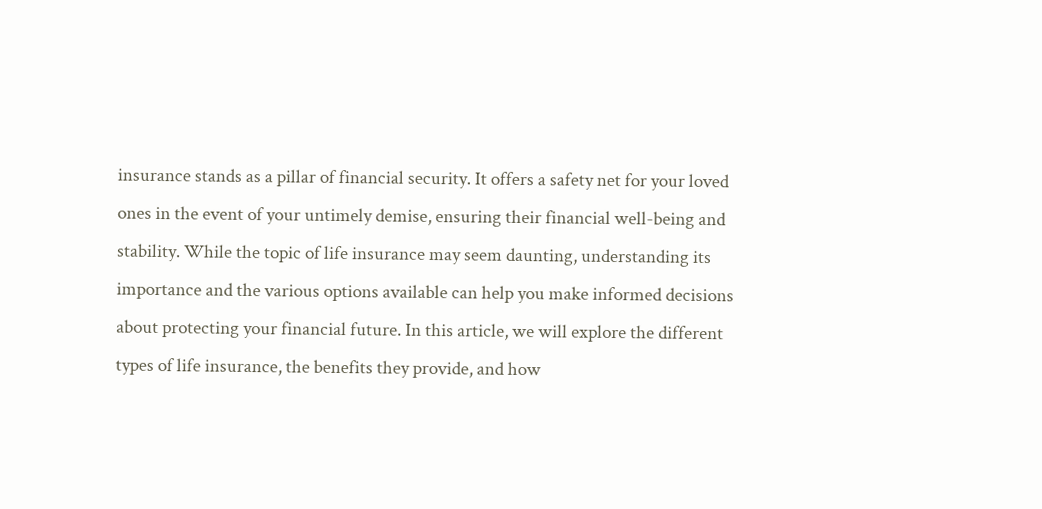insurance stands as a pillar of financial security. It offers a safety net for your loved ones in the event of your untimely demise, ensuring their financial well-being and stability. While the topic of life insurance may seem daunting, understanding its importance and the various options available can help you make informed decisions about protecting your financial future. In this article, we will explore the different types of life insurance, the benefits they provide, and how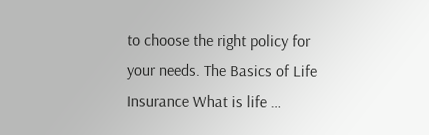to choose the right policy for your needs. The Basics of Life Insurance What is life …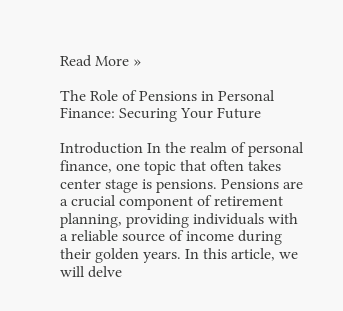Read More »

The Role of Pensions in Personal Finance: Securing Your Future

Introduction In the realm of personal finance, one topic that often takes center stage is pensions. Pensions are a crucial component of retirement planning, providing individuals with a reliable source of income during their golden years. In this article, we will delve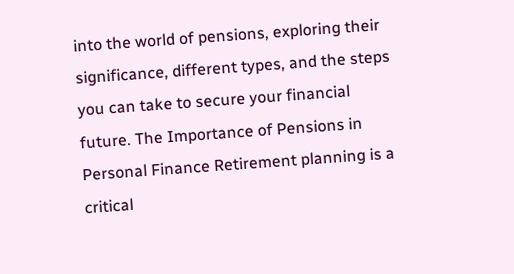into the world of pensions, exploring their significance, different types, and the steps you can take to secure your financial future. The Importance of Pensions in Personal Finance Retirement planning is a critical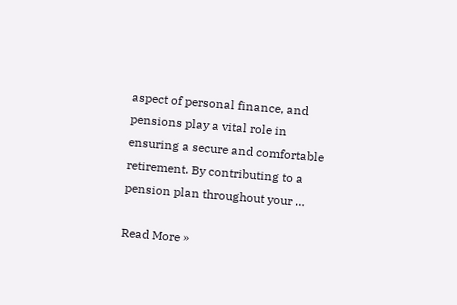aspect of personal finance, and pensions play a vital role in ensuring a secure and comfortable retirement. By contributing to a pension plan throughout your …

Read More »